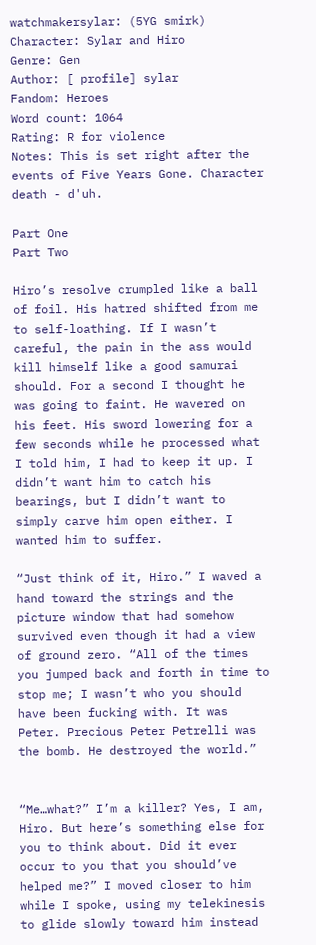watchmakersylar: (5YG smirk)
Character: Sylar and Hiro
Genre: Gen
Author: [ profile] sylar
Fandom: Heroes
Word count: 1064
Rating: R for violence
Notes: This is set right after the events of Five Years Gone. Character death - d'uh.

Part One
Part Two

Hiro’s resolve crumpled like a ball of foil. His hatred shifted from me to self-loathing. If I wasn’t careful, the pain in the ass would kill himself like a good samurai should. For a second I thought he was going to faint. He wavered on his feet. His sword lowering for a few seconds while he processed what I told him, I had to keep it up. I didn’t want him to catch his bearings, but I didn’t want to simply carve him open either. I wanted him to suffer.

“Just think of it, Hiro.” I waved a hand toward the strings and the picture window that had somehow survived even though it had a view of ground zero. “All of the times you jumped back and forth in time to stop me; I wasn’t who you should have been fucking with. It was Peter. Precious Peter Petrelli was the bomb. He destroyed the world.”


“Me…what?” I’m a killer? Yes, I am, Hiro. But here’s something else for you to think about. Did it ever occur to you that you should’ve helped me?” I moved closer to him while I spoke, using my telekinesis to glide slowly toward him instead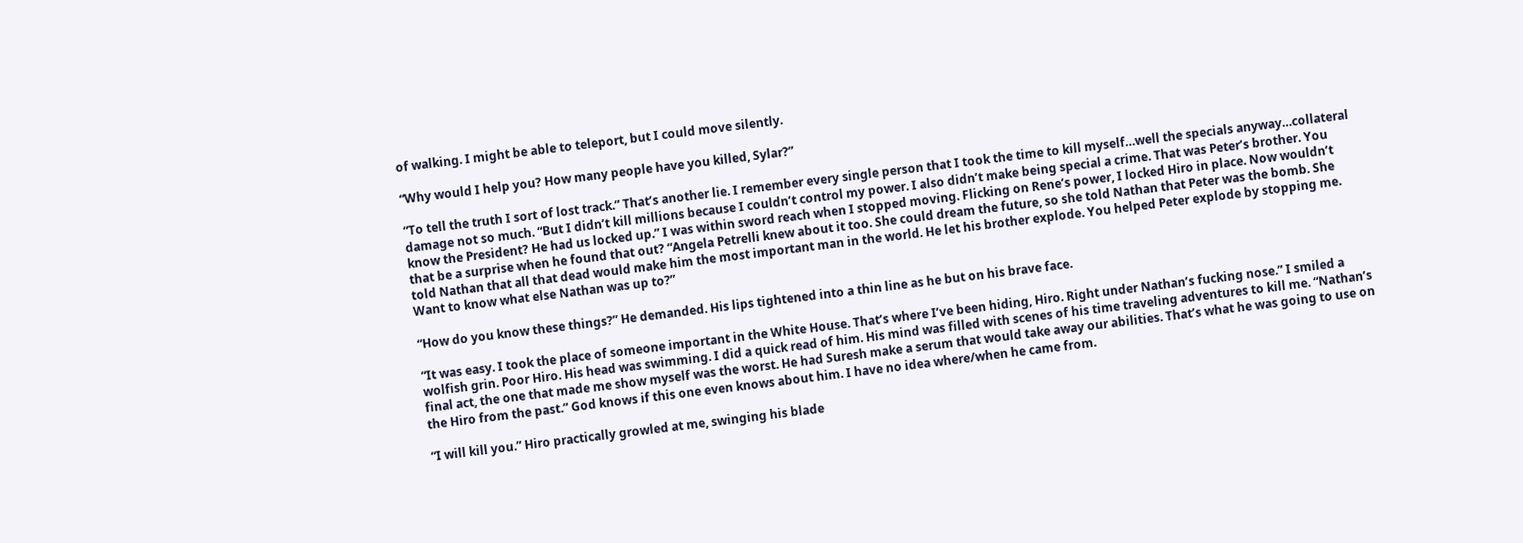of walking. I might be able to teleport, but I could move silently.

“Why would I help you? How many people have you killed, Sylar?”

“To tell the truth I sort of lost track.” That’s another lie. I remember every single person that I took the time to kill myself…well the specials anyway…collateral damage not so much. “But I didn’t kill millions because I couldn’t control my power. I also didn’t make being special a crime. That was Peter’s brother. You know the President? He had us locked up.” I was within sword reach when I stopped moving. Flicking on Rene’s power, I locked Hiro in place. Now wouldn’t that be a surprise when he found that out? “Angela Petrelli knew about it too. She could dream the future, so she told Nathan that Peter was the bomb. She told Nathan that all that dead would make him the most important man in the world. He let his brother explode. You helped Peter explode by stopping me. Want to know what else Nathan was up to?”

“How do you know these things?” He demanded. His lips tightened into a thin line as he but on his brave face.

“It was easy. I took the place of someone important in the White House. That’s where I’ve been hiding, Hiro. Right under Nathan’s fucking nose.” I smiled a wolfish grin. Poor Hiro. His head was swimming. I did a quick read of him. His mind was filled with scenes of his time traveling adventures to kill me. “Nathan’s final act, the one that made me show myself was the worst. He had Suresh make a serum that would take away our abilities. That’s what he was going to use on the Hiro from the past.” God knows if this one even knows about him. I have no idea where/when he came from.

“I will kill you.” Hiro practically growled at me, swinging his blade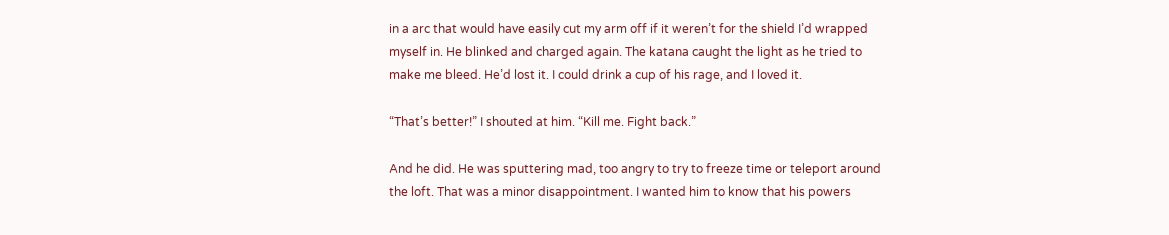in a arc that would have easily cut my arm off if it weren’t for the shield I’d wrapped myself in. He blinked and charged again. The katana caught the light as he tried to make me bleed. He’d lost it. I could drink a cup of his rage, and I loved it.

“That’s better!” I shouted at him. “Kill me. Fight back.”

And he did. He was sputtering mad, too angry to try to freeze time or teleport around the loft. That was a minor disappointment. I wanted him to know that his powers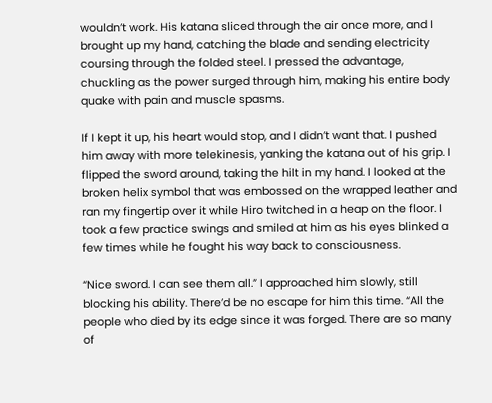wouldn’t work. His katana sliced through the air once more, and I brought up my hand, catching the blade and sending electricity coursing through the folded steel. I pressed the advantage, chuckling as the power surged through him, making his entire body quake with pain and muscle spasms.

If I kept it up, his heart would stop, and I didn’t want that. I pushed him away with more telekinesis, yanking the katana out of his grip. I flipped the sword around, taking the hilt in my hand. I looked at the broken helix symbol that was embossed on the wrapped leather and ran my fingertip over it while Hiro twitched in a heap on the floor. I took a few practice swings and smiled at him as his eyes blinked a few times while he fought his way back to consciousness.

“Nice sword. I can see them all.” I approached him slowly, still blocking his ability. There’d be no escape for him this time. “All the people who died by its edge since it was forged. There are so many of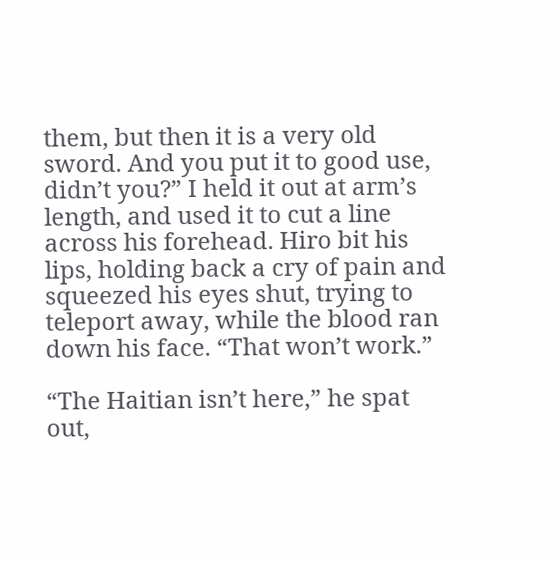them, but then it is a very old sword. And you put it to good use, didn’t you?” I held it out at arm’s length, and used it to cut a line across his forehead. Hiro bit his lips, holding back a cry of pain and squeezed his eyes shut, trying to teleport away, while the blood ran down his face. “That won’t work.”

“The Haitian isn’t here,” he spat out,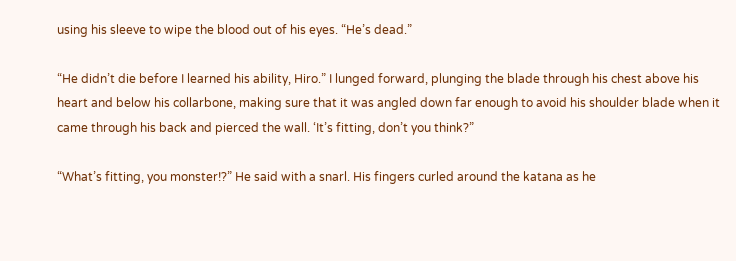using his sleeve to wipe the blood out of his eyes. “He’s dead.”

“He didn’t die before I learned his ability, Hiro.” I lunged forward, plunging the blade through his chest above his heart and below his collarbone, making sure that it was angled down far enough to avoid his shoulder blade when it came through his back and pierced the wall. ‘It’s fitting, don’t you think?”

“What’s fitting, you monster!?” He said with a snarl. His fingers curled around the katana as he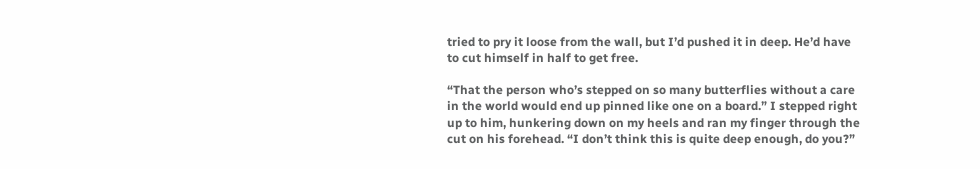tried to pry it loose from the wall, but I’d pushed it in deep. He’d have to cut himself in half to get free.

“That the person who’s stepped on so many butterflies without a care in the world would end up pinned like one on a board.” I stepped right up to him, hunkering down on my heels and ran my finger through the cut on his forehead. “I don’t think this is quite deep enough, do you?”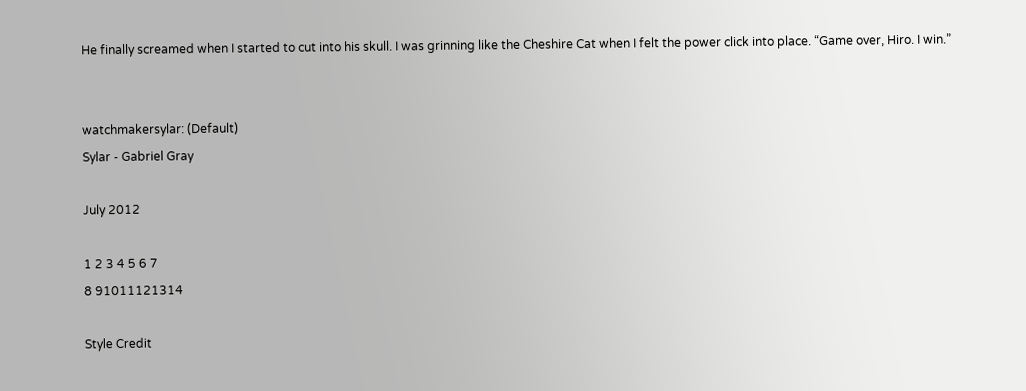He finally screamed when I started to cut into his skull. I was grinning like the Cheshire Cat when I felt the power click into place. “Game over, Hiro. I win.”


watchmakersylar: (Default)
Sylar - Gabriel Gray

July 2012

1 2 3 4 5 6 7
8 91011121314

Style Credit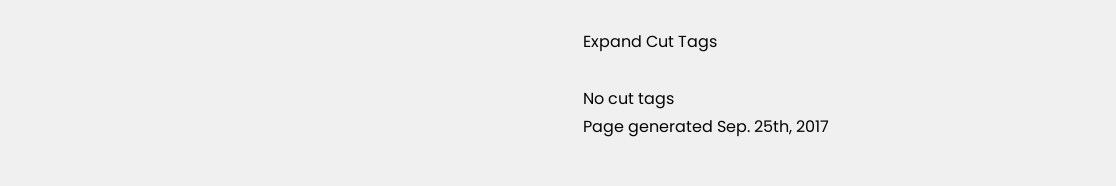Expand Cut Tags

No cut tags
Page generated Sep. 25th, 2017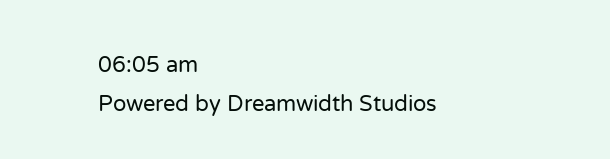06:05 am
Powered by Dreamwidth Studios